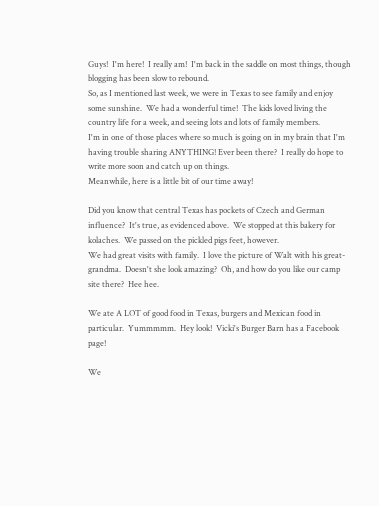Guys!  I'm here!  I really am!  I'm back in the saddle on most things, though blogging has been slow to rebound.
So, as I mentioned last week, we were in Texas to see family and enjoy some sunshine.  We had a wonderful time!  The kids loved living the country life for a week, and seeing lots and lots of family members.
I'm in one of those places where so much is going on in my brain that I'm having trouble sharing ANYTHING! Ever been there?  I really do hope to write more soon and catch up on things.
Meanwhile, here is a little bit of our time away!

Did you know that central Texas has pockets of Czech and German influence?  It's true, as evidenced above.  We stopped at this bakery for kolaches.  We passed on the pickled pigs feet, however.
We had great visits with family.  I love the picture of Walt with his great-grandma.  Doesn't she look amazing?  Oh, and how do you like our camp site there?  Hee hee.

We ate A LOT of good food in Texas, burgers and Mexican food in particular.  Yummmmm.  Hey look!  Vicki's Burger Barn has a Facebook page!

We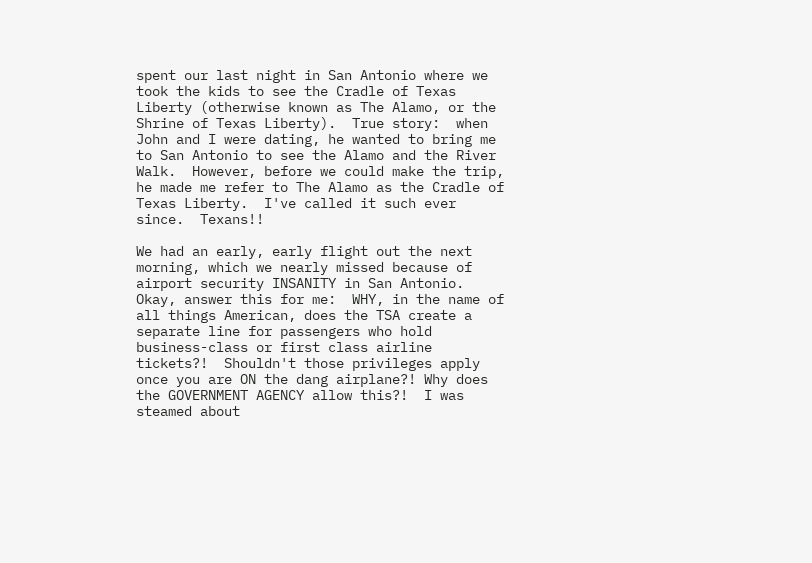spent our last night in San Antonio where we took the kids to see the Cradle of Texas Liberty (otherwise known as The Alamo, or the Shrine of Texas Liberty).  True story:  when John and I were dating, he wanted to bring me to San Antonio to see the Alamo and the River Walk.  However, before we could make the trip, he made me refer to The Alamo as the Cradle of Texas Liberty.  I've called it such ever since.  Texans!!

We had an early, early flight out the next morning, which we nearly missed because of airport security INSANITY in San Antonio.  Okay, answer this for me:  WHY, in the name of all things American, does the TSA create a separate line for passengers who hold business-class or first class airline tickets?!  Shouldn't those privileges apply once you are ON the dang airplane?! Why does the GOVERNMENT AGENCY allow this?!  I was steamed about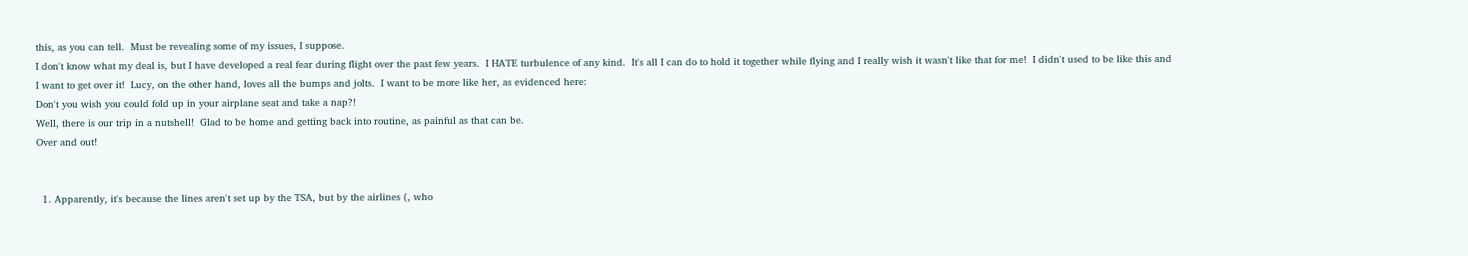this, as you can tell.  Must be revealing some of my issues, I suppose.
I don't know what my deal is, but I have developed a real fear during flight over the past few years.  I HATE turbulence of any kind.  It's all I can do to hold it together while flying and I really wish it wasn't like that for me!  I didn't used to be like this and I want to get over it!  Lucy, on the other hand, loves all the bumps and jolts.  I want to be more like her, as evidenced here:
Don't you wish you could fold up in your airplane seat and take a nap?!
Well, there is our trip in a nutshell!  Glad to be home and getting back into routine, as painful as that can be.
Over and out!


  1. Apparently, it's because the lines aren't set up by the TSA, but by the airlines (, who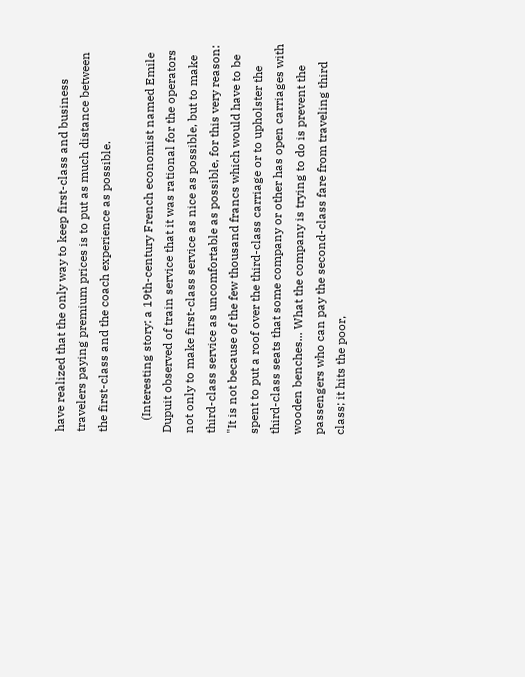have realized that the only way to keep first-class and business travelers paying premium prices is to put as much distance between the first-class and the coach experience as possible.

    (Interesting story: a 19th-century French economist named Emile Dupuit observed of train service that it was rational for the operators not only to make first-class service as nice as possible, but to make third-class service as uncomfortable as possible, for this very reason: "It is not because of the few thousand francs which would have to be spent to put a roof over the third-class carriage or to upholster the third-class seats that some company or other has open carriages with wooden benches... What the company is trying to do is prevent the passengers who can pay the second-class fare from traveling third class; it hits the poor,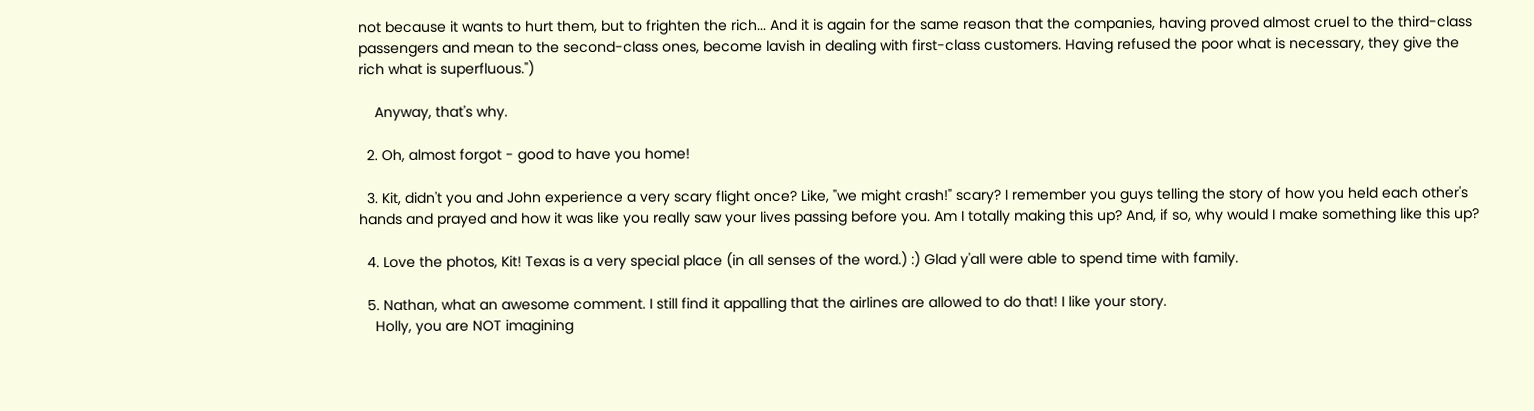not because it wants to hurt them, but to frighten the rich... And it is again for the same reason that the companies, having proved almost cruel to the third-class passengers and mean to the second-class ones, become lavish in dealing with first-class customers. Having refused the poor what is necessary, they give the rich what is superfluous.")

    Anyway, that's why.

  2. Oh, almost forgot - good to have you home!

  3. Kit, didn't you and John experience a very scary flight once? Like, "we might crash!" scary? I remember you guys telling the story of how you held each other's hands and prayed and how it was like you really saw your lives passing before you. Am I totally making this up? And, if so, why would I make something like this up?

  4. Love the photos, Kit! Texas is a very special place (in all senses of the word.) :) Glad y'all were able to spend time with family.

  5. Nathan, what an awesome comment. I still find it appalling that the airlines are allowed to do that! I like your story.
    Holly, you are NOT imagining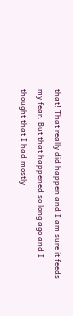that! That really did happen and I am sure it feeds my fear. But that happened so long ago and I thought that I had mostly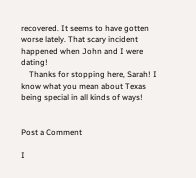recovered. It seems to have gotten worse lately. That scary incident happened when John and I were dating!
    Thanks for stopping here, Sarah! I know what you mean about Texas being special in all kinds of ways!


Post a Comment

I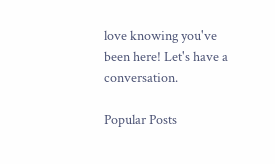love knowing you've been here! Let's have a conversation.

Popular Posts